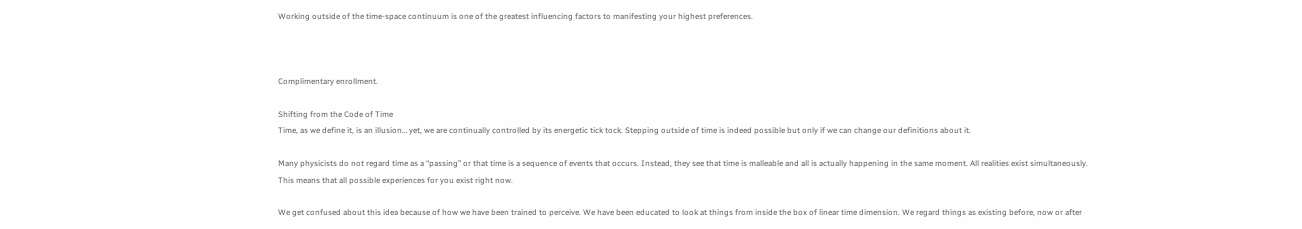Working outside of the time-space continuum is one of the greatest influencing factors to manifesting your highest preferences.



Complimentary enrollment.

Shifting from the Code of Time
Time, as we define it, is an illusion… yet, we are continually controlled by its energetic tick tock. Stepping outside of time is indeed possible but only if we can change our definitions about it.

Many physicists do not regard time as a “passing” or that time is a sequence of events that occurs. Instead, they see that time is malleable and all is actually happening in the same moment. All realities exist simultaneously. This means that all possible experiences for you exist right now.

We get confused about this idea because of how we have been trained to perceive. We have been educated to look at things from inside the box of linear time dimension. We regard things as existing before, now or after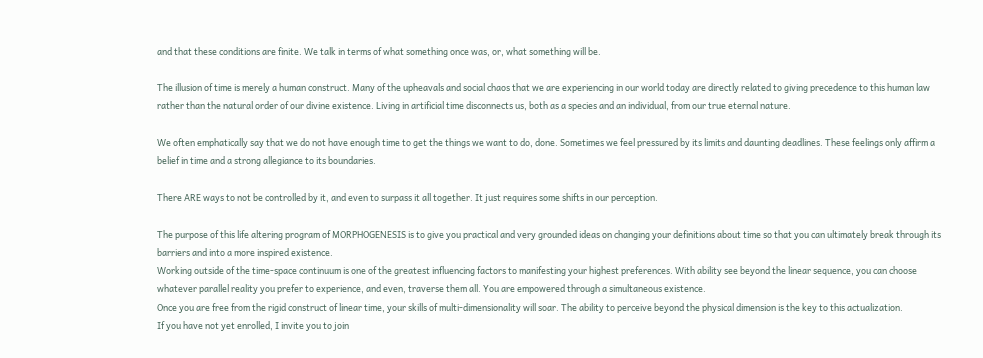and that these conditions are finite. We talk in terms of what something once was, or, what something will be.

The illusion of time is merely a human construct. Many of the upheavals and social chaos that we are experiencing in our world today are directly related to giving precedence to this human law rather than the natural order of our divine existence. Living in artificial time disconnects us, both as a species and an individual, from our true eternal nature.

We often emphatically say that we do not have enough time to get the things we want to do, done. Sometimes we feel pressured by its limits and daunting deadlines. These feelings only affirm a belief in time and a strong allegiance to its boundaries.

There ARE ways to not be controlled by it, and even to surpass it all together. It just requires some shifts in our perception.

The purpose of this life altering program of MORPHOGENESIS is to give you practical and very grounded ideas on changing your definitions about time so that you can ultimately break through its barriers and into a more inspired existence.
Working outside of the time-space continuum is one of the greatest influencing factors to manifesting your highest preferences. With ability see beyond the linear sequence, you can choose whatever parallel reality you prefer to experience, and even, traverse them all. You are empowered through a simultaneous existence.
Once you are free from the rigid construct of linear time, your skills of multi-dimensionality will soar. The ability to perceive beyond the physical dimension is the key to this actualization.
If you have not yet enrolled, I invite you to join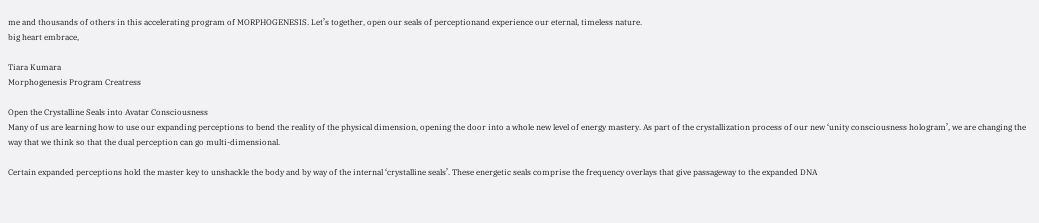me and thousands of others in this accelerating program of MORPHOGENESIS. Let’s together, open our seals of perceptionand experience our eternal, timeless nature.
big heart embrace,

Tiara Kumara
Morphogenesis Program Creatress

Open the Crystalline Seals into Avatar Consciousness
Many of us are learning how to use our expanding perceptions to bend the reality of the physical dimension, opening the door into a whole new level of energy mastery. As part of the crystallization process of our new ‘unity consciousness hologram’, we are changing the way that we think so that the dual perception can go multi-dimensional.

Certain expanded perceptions hold the master key to unshackle the body and by way of the internal ‘crystalline seals’. These energetic seals comprise the frequency overlays that give passageway to the expanded DNA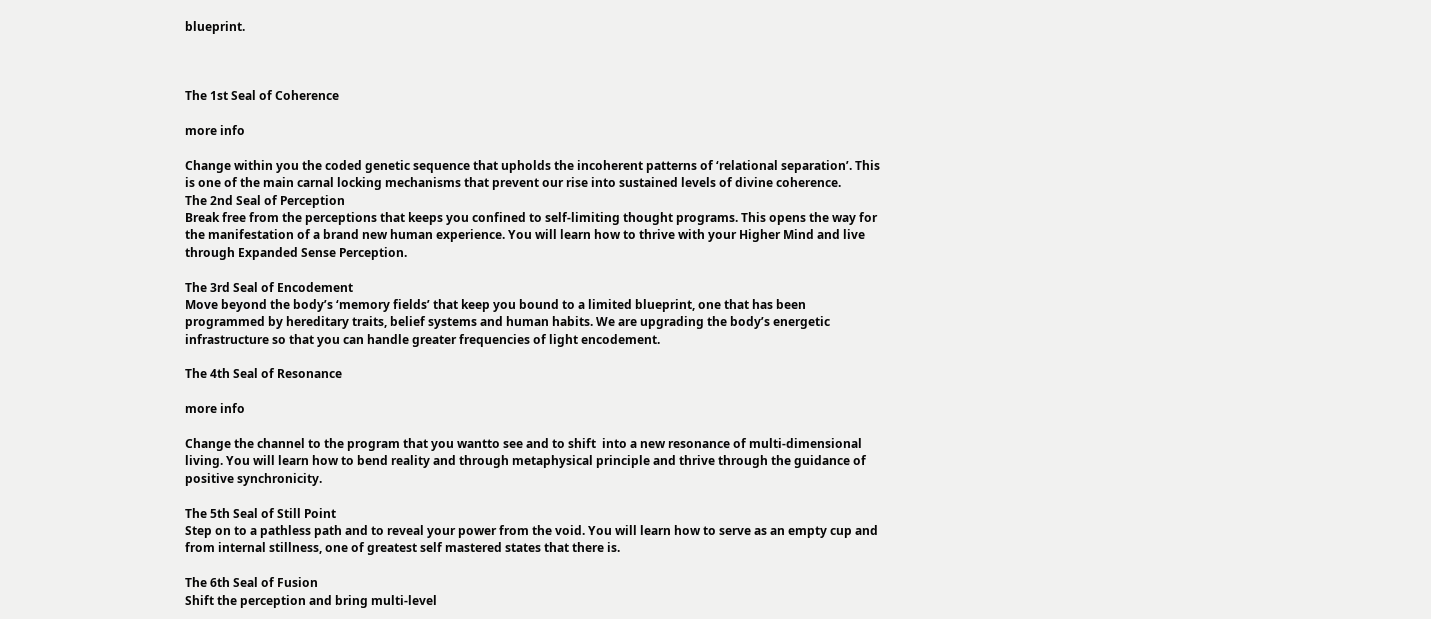blueprint.



The 1st Seal of Coherence

more info

Change within you the coded genetic sequence that upholds the incoherent patterns of ‘relational separation’. This is one of the main carnal locking mechanisms that prevent our rise into sustained levels of divine coherence.
The 2nd Seal of Perception
Break free from the perceptions that keeps you confined to self-limiting thought programs. This opens the way for the manifestation of a brand new human experience. You will learn how to thrive with your Higher Mind and live through Expanded Sense Perception.

The 3rd Seal of Encodement
Move beyond the body’s ‘memory fields’ that keep you bound to a limited blueprint, one that has been programmed by hereditary traits, belief systems and human habits. We are upgrading the body’s energetic infrastructure so that you can handle greater frequencies of light encodement.

The 4th Seal of Resonance

more info

Change the channel to the program that you wantto see and to shift  into a new resonance of multi-dimensional living. You will learn how to bend reality and through metaphysical principle and thrive through the guidance of positive synchronicity.

The 5th Seal of Still Point
Step on to a pathless path and to reveal your power from the void. You will learn how to serve as an empty cup and from internal stillness, one of greatest self mastered states that there is.

The 6th Seal of Fusion
Shift the perception and bring multi-level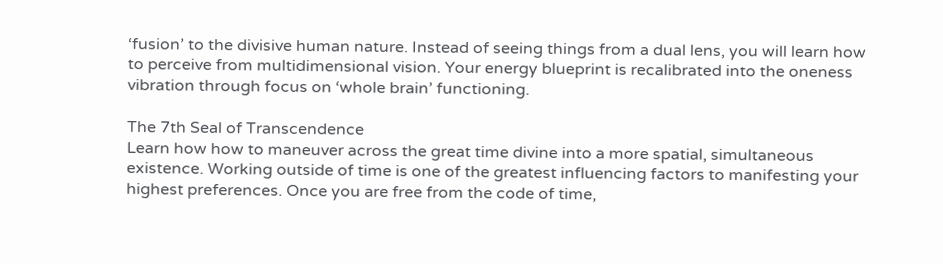‘fusion’ to the divisive human nature. Instead of seeing things from a dual lens, you will learn how to perceive from multidimensional vision. Your energy blueprint is recalibrated into the oneness vibration through focus on ‘whole brain’ functioning.

The 7th Seal of Transcendence
Learn how how to maneuver across the great time divine into a more spatial, simultaneous existence. Working outside of time is one of the greatest influencing factors to manifesting your highest preferences. Once you are free from the code of time,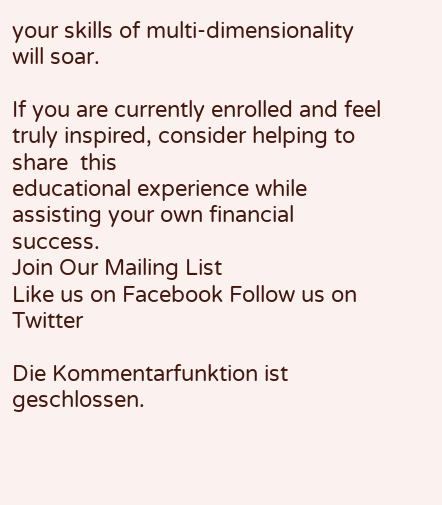your skills of multi-dimensionality will soar.

If you are currently enrolled and feel truly inspired, consider helping to  share  this
educational experience while assisting your own financial success.
Join Our Mailing List
Like us on Facebook Follow us on Twitter

Die Kommentarfunktion ist geschlossen.